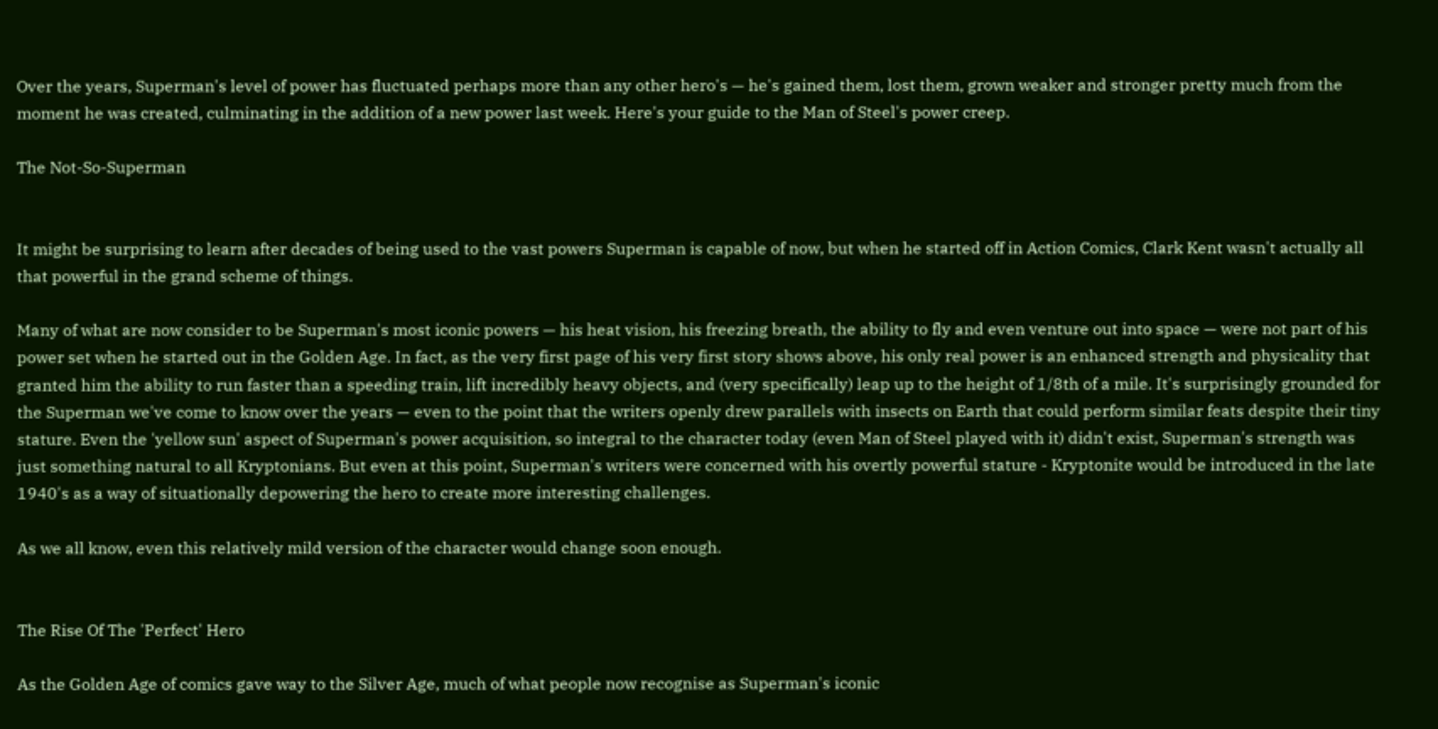Over the years, Superman's level of power has fluctuated perhaps more than any other hero's — he's gained them, lost them, grown weaker and stronger pretty much from the moment he was created, culminating in the addition of a new power last week. Here's your guide to the Man of Steel's power creep.

The Not-So-Superman


It might be surprising to learn after decades of being used to the vast powers Superman is capable of now, but when he started off in Action Comics, Clark Kent wasn't actually all that powerful in the grand scheme of things.

Many of what are now consider to be Superman's most iconic powers — his heat vision, his freezing breath, the ability to fly and even venture out into space — were not part of his power set when he started out in the Golden Age. In fact, as the very first page of his very first story shows above, his only real power is an enhanced strength and physicality that granted him the ability to run faster than a speeding train, lift incredibly heavy objects, and (very specifically) leap up to the height of 1/8th of a mile. It's surprisingly grounded for the Superman we've come to know over the years — even to the point that the writers openly drew parallels with insects on Earth that could perform similar feats despite their tiny stature. Even the 'yellow sun' aspect of Superman's power acquisition, so integral to the character today (even Man of Steel played with it) didn't exist, Superman's strength was just something natural to all Kryptonians. But even at this point, Superman's writers were concerned with his overtly powerful stature - Kryptonite would be introduced in the late 1940's as a way of situationally depowering the hero to create more interesting challenges.

As we all know, even this relatively mild version of the character would change soon enough.


The Rise Of The 'Perfect' Hero

As the Golden Age of comics gave way to the Silver Age, much of what people now recognise as Superman's iconic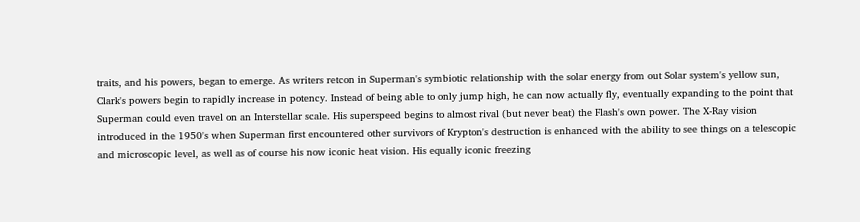traits, and his powers, began to emerge. As writers retcon in Superman's symbiotic relationship with the solar energy from out Solar system's yellow sun, Clark's powers begin to rapidly increase in potency. Instead of being able to only jump high, he can now actually fly, eventually expanding to the point that Superman could even travel on an Interstellar scale. His superspeed begins to almost rival (but never beat) the Flash's own power. The X-Ray vision introduced in the 1950's when Superman first encountered other survivors of Krypton's destruction is enhanced with the ability to see things on a telescopic and microscopic level, as well as of course his now iconic heat vision. His equally iconic freezing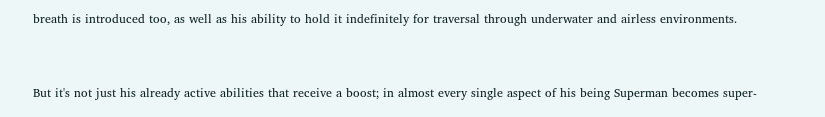breath is introduced too, as well as his ability to hold it indefinitely for traversal through underwater and airless environments.


But it's not just his already active abilities that receive a boost; in almost every single aspect of his being Superman becomes super-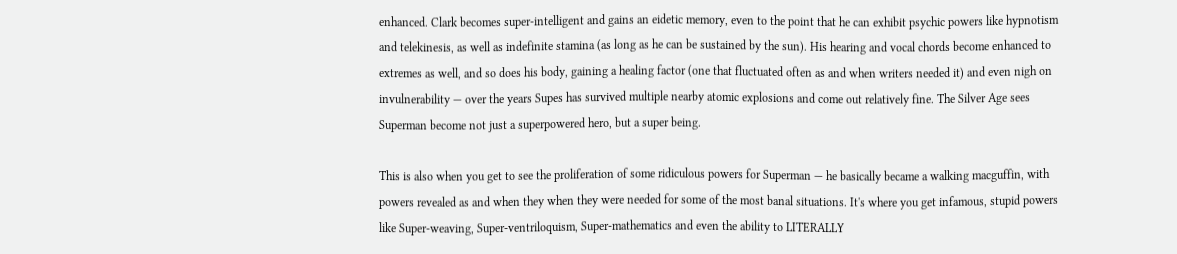enhanced. Clark becomes super-intelligent and gains an eidetic memory, even to the point that he can exhibit psychic powers like hypnotism and telekinesis, as well as indefinite stamina (as long as he can be sustained by the sun). His hearing and vocal chords become enhanced to extremes as well, and so does his body, gaining a healing factor (one that fluctuated often as and when writers needed it) and even nigh on invulnerability — over the years Supes has survived multiple nearby atomic explosions and come out relatively fine. The Silver Age sees Superman become not just a superpowered hero, but a super being.

This is also when you get to see the proliferation of some ridiculous powers for Superman — he basically became a walking macguffin, with powers revealed as and when they when they were needed for some of the most banal situations. It's where you get infamous, stupid powers like Super-weaving, Super-ventriloquism, Super-mathematics and even the ability to LITERALLY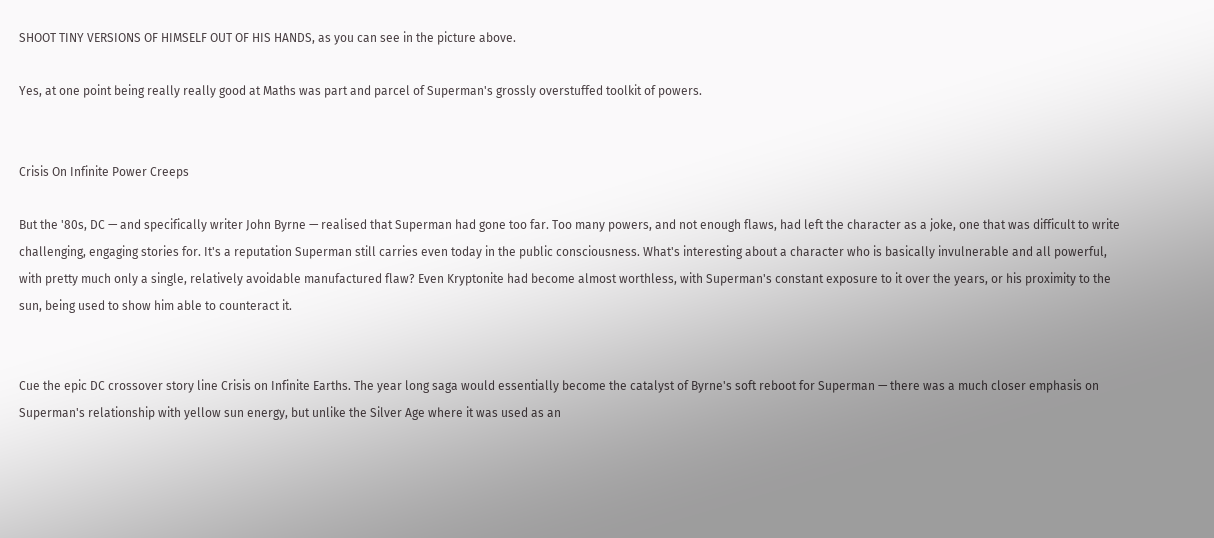SHOOT TINY VERSIONS OF HIMSELF OUT OF HIS HANDS, as you can see in the picture above.

Yes, at one point being really really good at Maths was part and parcel of Superman's grossly overstuffed toolkit of powers.


Crisis On Infinite Power Creeps

But the '80s, DC — and specifically writer John Byrne — realised that Superman had gone too far. Too many powers, and not enough flaws, had left the character as a joke, one that was difficult to write challenging, engaging stories for. It's a reputation Superman still carries even today in the public consciousness. What's interesting about a character who is basically invulnerable and all powerful, with pretty much only a single, relatively avoidable manufactured flaw? Even Kryptonite had become almost worthless, with Superman's constant exposure to it over the years, or his proximity to the sun, being used to show him able to counteract it.


Cue the epic DC crossover story line Crisis on Infinite Earths. The year long saga would essentially become the catalyst of Byrne's soft reboot for Superman — there was a much closer emphasis on Superman's relationship with yellow sun energy, but unlike the Silver Age where it was used as an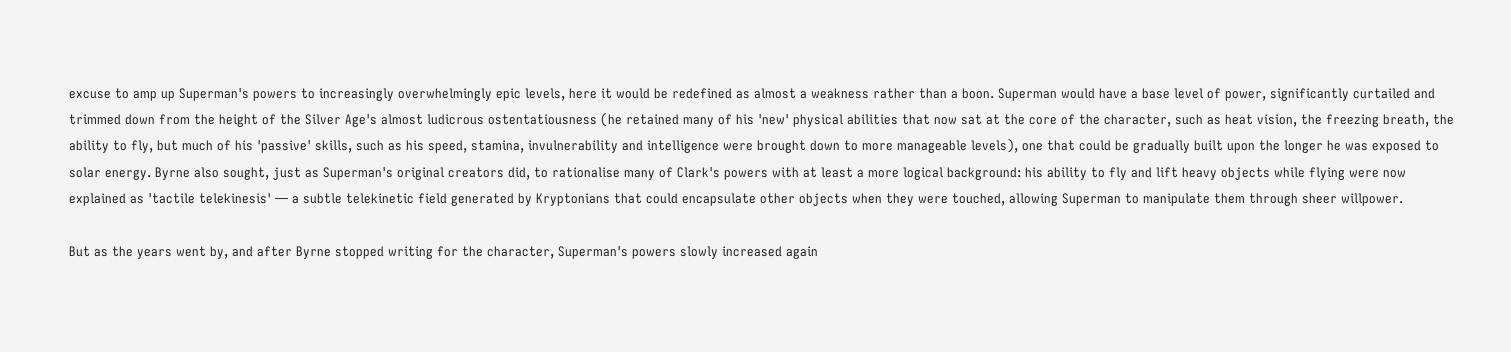excuse to amp up Superman's powers to increasingly overwhelmingly epic levels, here it would be redefined as almost a weakness rather than a boon. Superman would have a base level of power, significantly curtailed and trimmed down from the height of the Silver Age's almost ludicrous ostentatiousness (he retained many of his 'new' physical abilities that now sat at the core of the character, such as heat vision, the freezing breath, the ability to fly, but much of his 'passive' skills, such as his speed, stamina, invulnerability and intelligence were brought down to more manageable levels), one that could be gradually built upon the longer he was exposed to solar energy. Byrne also sought, just as Superman's original creators did, to rationalise many of Clark's powers with at least a more logical background: his ability to fly and lift heavy objects while flying were now explained as 'tactile telekinesis' — a subtle telekinetic field generated by Kryptonians that could encapsulate other objects when they were touched, allowing Superman to manipulate them through sheer willpower.

But as the years went by, and after Byrne stopped writing for the character, Superman's powers slowly increased again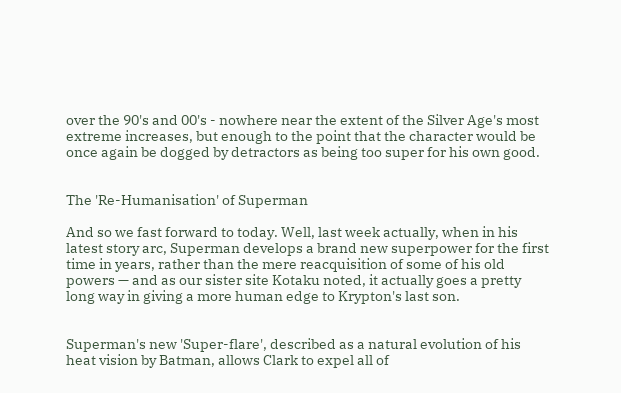over the 90's and 00's - nowhere near the extent of the Silver Age's most extreme increases, but enough to the point that the character would be once again be dogged by detractors as being too super for his own good.


The 'Re-Humanisation' of Superman

And so we fast forward to today. Well, last week actually, when in his latest story arc, Superman develops a brand new superpower for the first time in years, rather than the mere reacquisition of some of his old powers — and as our sister site Kotaku noted, it actually goes a pretty long way in giving a more human edge to Krypton's last son.


Superman's new 'Super-flare', described as a natural evolution of his heat vision by Batman, allows Clark to expel all of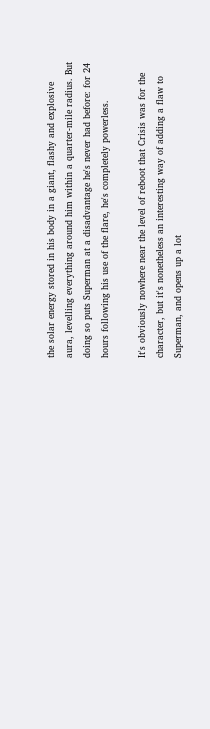the solar energy stored in his body in a giant, flashy and explosive aura, levelling everything around him within a quarter-mile radius. But doing so puts Superman at a disadvantage he's never had before: for 24 hours following his use of the flare, he's completely powerless.

It's obviously nowhere near the level of reboot that Crisis was for the character, but it's nonetheless an interesting way of adding a flaw to Superman, and opens up a lot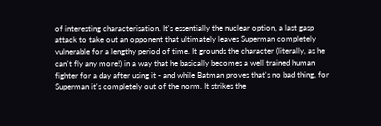of interesting characterisation. It's essentially the nuclear option, a last gasp attack to take out an opponent that ultimately leaves Superman completely vulnerable for a lengthy period of time. It grounds the character (literally, as he can't fly any more!) in a way that he basically becomes a well trained human fighter for a day after using it - and while Batman proves that's no bad thing, for Superman it's completely out of the norm. It strikes the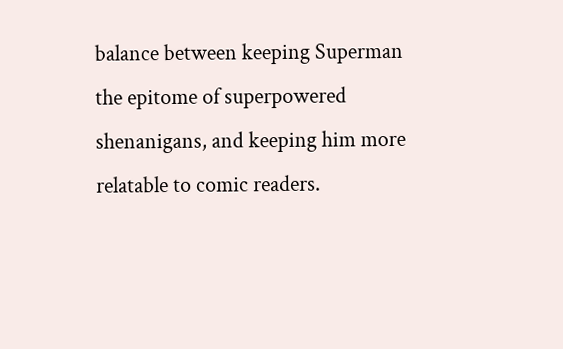balance between keeping Superman the epitome of superpowered shenanigans, and keeping him more relatable to comic readers.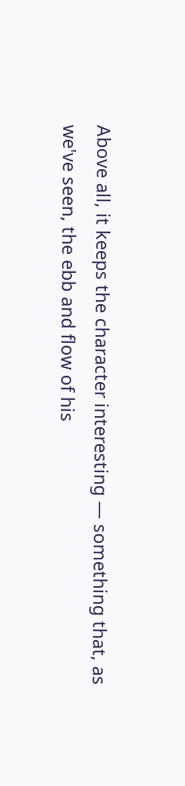Above all, it keeps the character interesting — something that, as we've seen, the ebb and flow of his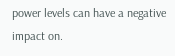power levels can have a negative impact on.